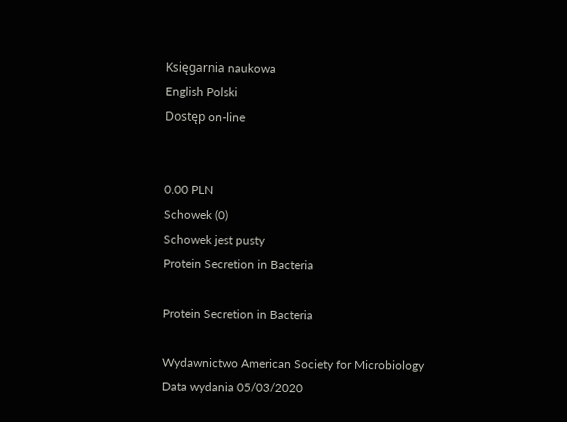Księgarnia naukowa
English Polski
Dostęp on-line


0.00 PLN
Schowek (0)
Schowek jest pusty
Protein Secretion in Bacteria

Protein Secretion in Bacteria

Wydawnictwo American Society for Microbiology
Data wydania 05/03/2020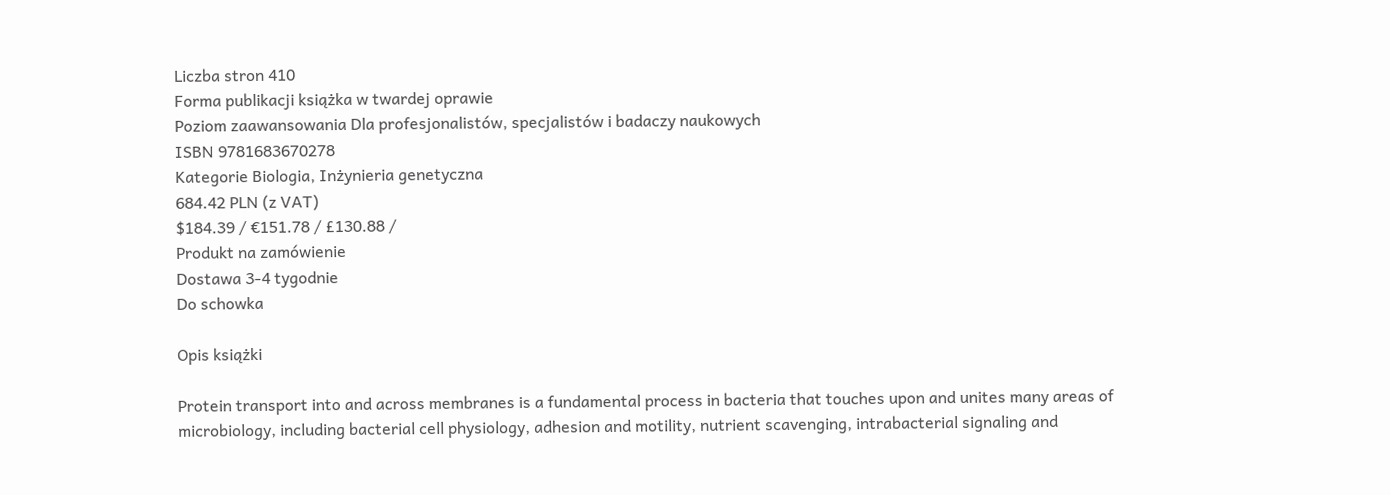Liczba stron 410
Forma publikacji książka w twardej oprawie
Poziom zaawansowania Dla profesjonalistów, specjalistów i badaczy naukowych
ISBN 9781683670278
Kategorie Biologia, Inżynieria genetyczna
684.42 PLN (z VAT)
$184.39 / €151.78 / £130.88 /
Produkt na zamówienie
Dostawa 3-4 tygodnie
Do schowka

Opis książki

Protein transport into and across membranes is a fundamental process in bacteria that touches upon and unites many areas of microbiology, including bacterial cell physiology, adhesion and motility, nutrient scavenging, intrabacterial signaling and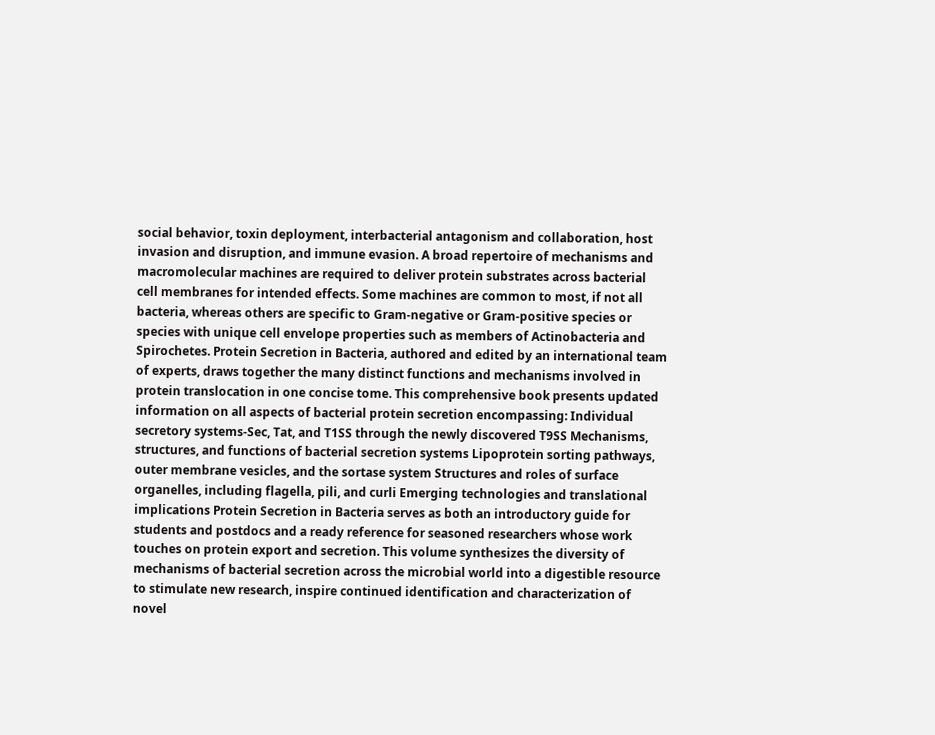social behavior, toxin deployment, interbacterial antagonism and collaboration, host invasion and disruption, and immune evasion. A broad repertoire of mechanisms and macromolecular machines are required to deliver protein substrates across bacterial cell membranes for intended effects. Some machines are common to most, if not all bacteria, whereas others are specific to Gram-negative or Gram-positive species or species with unique cell envelope properties such as members of Actinobacteria and Spirochetes. Protein Secretion in Bacteria, authored and edited by an international team of experts, draws together the many distinct functions and mechanisms involved in protein translocation in one concise tome. This comprehensive book presents updated information on all aspects of bacterial protein secretion encompassing: Individual secretory systems-Sec, Tat, and T1SS through the newly discovered T9SS Mechanisms, structures, and functions of bacterial secretion systems Lipoprotein sorting pathways, outer membrane vesicles, and the sortase system Structures and roles of surface organelles, including flagella, pili, and curli Emerging technologies and translational implications Protein Secretion in Bacteria serves as both an introductory guide for students and postdocs and a ready reference for seasoned researchers whose work touches on protein export and secretion. This volume synthesizes the diversity of mechanisms of bacterial secretion across the microbial world into a digestible resource to stimulate new research, inspire continued identification and characterization of novel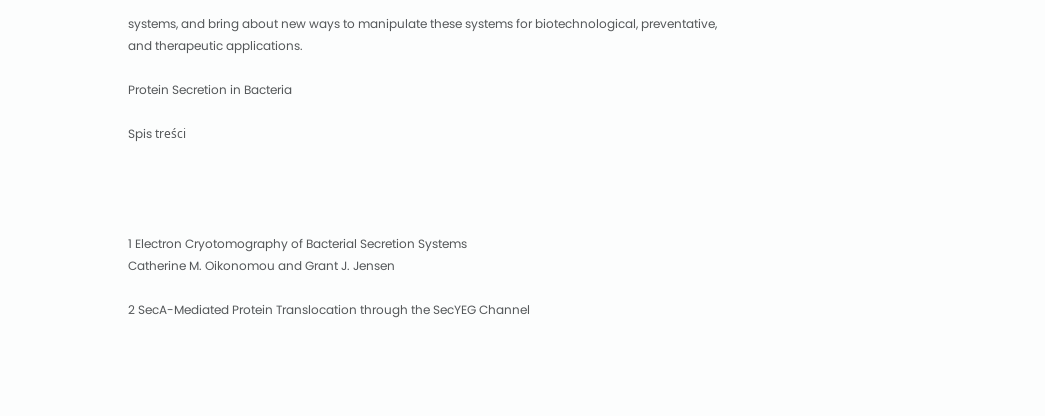systems, and bring about new ways to manipulate these systems for biotechnological, preventative, and therapeutic applications.

Protein Secretion in Bacteria

Spis treści




1 Electron Cryotomography of Bacterial Secretion Systems
Catherine M. Oikonomou and Grant J. Jensen

2 SecA-Mediated Protein Translocation through the SecYEG Channel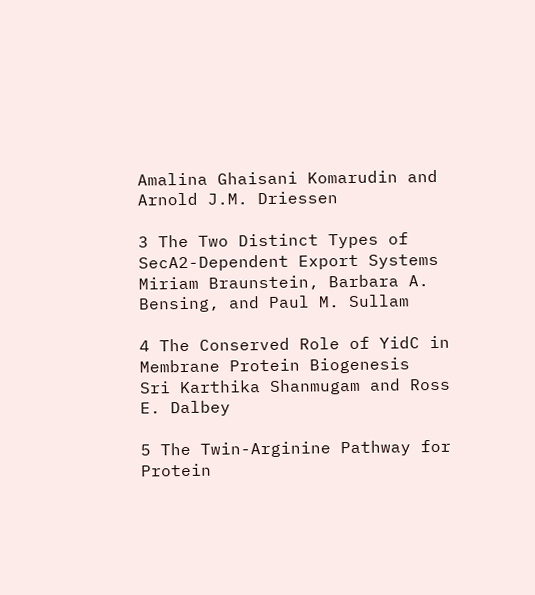Amalina Ghaisani Komarudin and Arnold J.M. Driessen

3 The Two Distinct Types of SecA2-Dependent Export Systems
Miriam Braunstein, Barbara A. Bensing, and Paul M. Sullam

4 The Conserved Role of YidC in Membrane Protein Biogenesis
Sri Karthika Shanmugam and Ross E. Dalbey

5 The Twin-Arginine Pathway for Protein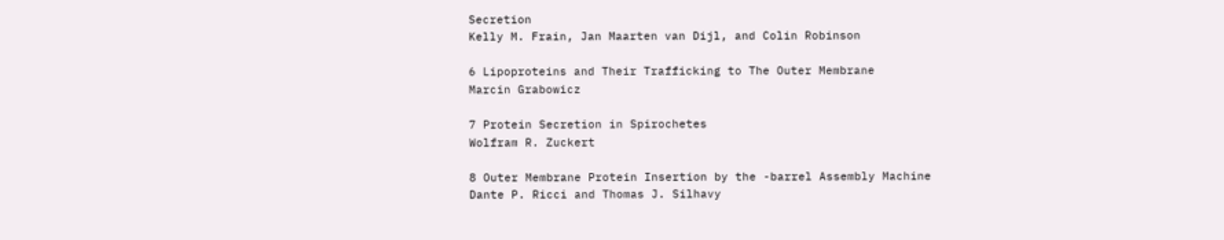Secretion
Kelly M. Frain, Jan Maarten van Dijl, and Colin Robinson

6 Lipoproteins and Their Trafficking to The Outer Membrane
Marcin Grabowicz

7 Protein Secretion in Spirochetes
Wolfram R. Zuckert

8 Outer Membrane Protein Insertion by the -barrel Assembly Machine
Dante P. Ricci and Thomas J. Silhavy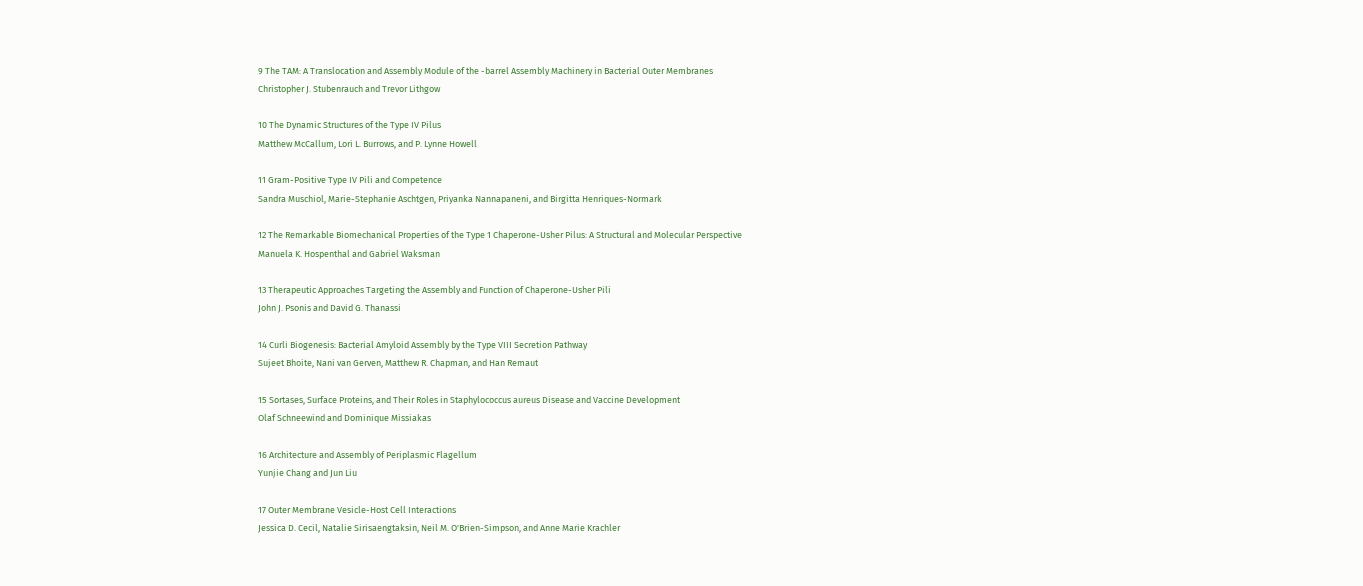9 The TAM: A Translocation and Assembly Module of the -barrel Assembly Machinery in Bacterial Outer Membranes
Christopher J. Stubenrauch and Trevor Lithgow

10 The Dynamic Structures of the Type IV Pilus
Matthew McCallum, Lori L. Burrows, and P. Lynne Howell

11 Gram-Positive Type IV Pili and Competence
Sandra Muschiol, Marie-Stephanie Aschtgen, Priyanka Nannapaneni, and Birgitta Henriques-Normark

12 The Remarkable Biomechanical Properties of the Type 1 Chaperone-Usher Pilus: A Structural and Molecular Perspective
Manuela K. Hospenthal and Gabriel Waksman

13 Therapeutic Approaches Targeting the Assembly and Function of Chaperone-Usher Pili
John J. Psonis and David G. Thanassi

14 Curli Biogenesis: Bacterial Amyloid Assembly by the Type VIII Secretion Pathway
Sujeet Bhoite, Nani van Gerven, Matthew R. Chapman, and Han Remaut

15 Sortases, Surface Proteins, and Their Roles in Staphylococcus aureus Disease and Vaccine Development
Olaf Schneewind and Dominique Missiakas

16 Architecture and Assembly of Periplasmic Flagellum
Yunjie Chang and Jun Liu

17 Outer Membrane Vesicle-Host Cell Interactions
Jessica D. Cecil, Natalie Sirisaengtaksin, Neil M. O'Brien-Simpson, and Anne Marie Krachler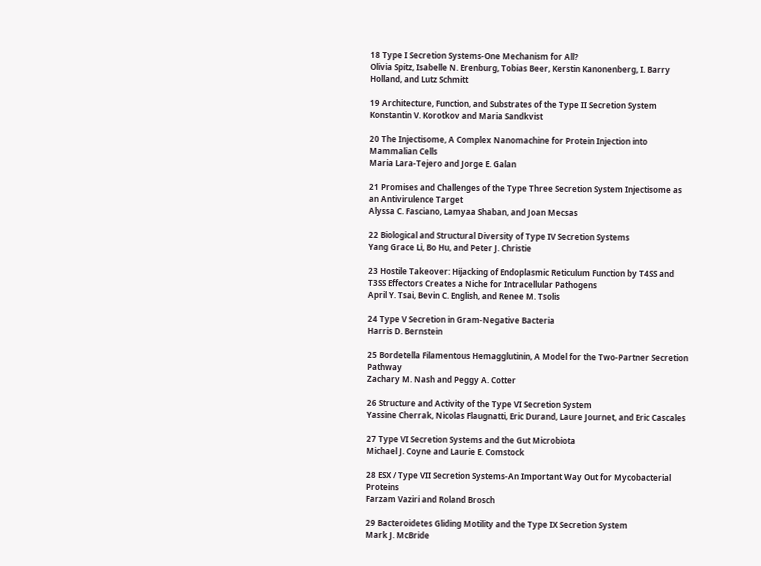18 Type I Secretion Systems-One Mechanism for All?
Olivia Spitz, Isabelle N. Erenburg, Tobias Beer, Kerstin Kanonenberg, I. Barry Holland, and Lutz Schmitt

19 Architecture, Function, and Substrates of the Type II Secretion System
Konstantin V. Korotkov and Maria Sandkvist

20 The Injectisome, A Complex Nanomachine for Protein Injection into Mammalian Cells
Maria Lara-Tejero and Jorge E. Galan

21 Promises and Challenges of the Type Three Secretion System Injectisome as an Antivirulence Target
Alyssa C. Fasciano, Lamyaa Shaban, and Joan Mecsas

22 Biological and Structural Diversity of Type IV Secretion Systems
Yang Grace Li, Bo Hu, and Peter J. Christie

23 Hostile Takeover: Hijacking of Endoplasmic Reticulum Function by T4SS and T3SS Effectors Creates a Niche for Intracellular Pathogens
April Y. Tsai, Bevin C. English, and Renee M. Tsolis

24 Type V Secretion in Gram-Negative Bacteria
Harris D. Bernstein

25 Bordetella Filamentous Hemagglutinin, A Model for the Two-Partner Secretion Pathway
Zachary M. Nash and Peggy A. Cotter

26 Structure and Activity of the Type VI Secretion System
Yassine Cherrak, Nicolas Flaugnatti, Eric Durand, Laure Journet, and Eric Cascales

27 Type VI Secretion Systems and the Gut Microbiota
Michael J. Coyne and Laurie E. Comstock

28 ESX / Type VII Secretion Systems-An Important Way Out for Mycobacterial Proteins
Farzam Vaziri and Roland Brosch

29 Bacteroidetes Gliding Motility and the Type IX Secretion System
Mark J. McBride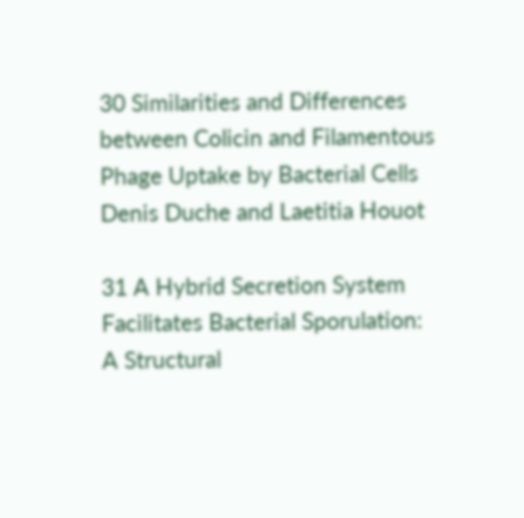30 Similarities and Differences between Colicin and Filamentous Phage Uptake by Bacterial Cells
Denis Duche and Laetitia Houot

31 A Hybrid Secretion System Facilitates Bacterial Sporulation: A Structural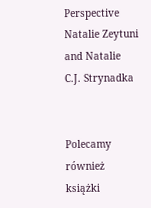Perspective
Natalie Zeytuni and Natalie C.J. Strynadka


Polecamy również książki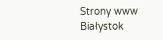Strony www Białystok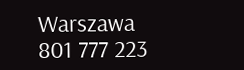Warszawa
801 777 223